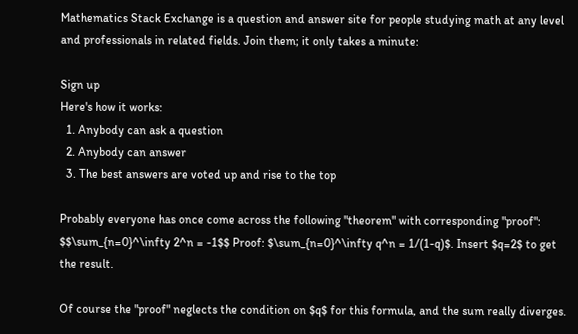Mathematics Stack Exchange is a question and answer site for people studying math at any level and professionals in related fields. Join them; it only takes a minute:

Sign up
Here's how it works:
  1. Anybody can ask a question
  2. Anybody can answer
  3. The best answers are voted up and rise to the top

Probably everyone has once come across the following "theorem" with corresponding "proof": $$\sum_{n=0}^\infty 2^n = -1$$ Proof: $\sum_{n=0}^\infty q^n = 1/(1-q)$. Insert $q=2$ to get the result.

Of course the "proof" neglects the condition on $q$ for this formula, and the sum really diverges.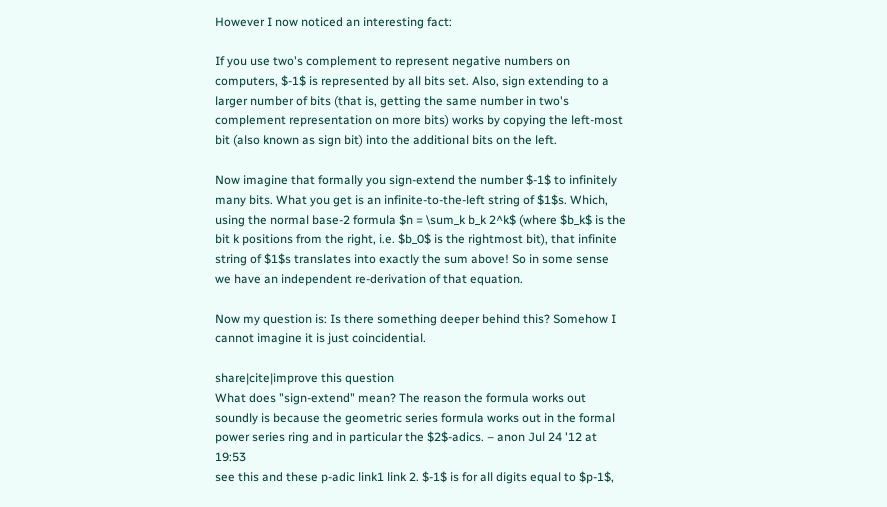However I now noticed an interesting fact:

If you use two's complement to represent negative numbers on computers, $-1$ is represented by all bits set. Also, sign extending to a larger number of bits (that is, getting the same number in two's complement representation on more bits) works by copying the left-most bit (also known as sign bit) into the additional bits on the left.

Now imagine that formally you sign-extend the number $-1$ to infinitely many bits. What you get is an infinite-to-the-left string of $1$s. Which, using the normal base-2 formula $n = \sum_k b_k 2^k$ (where $b_k$ is the bit k positions from the right, i.e. $b_0$ is the rightmost bit), that infinite string of $1$s translates into exactly the sum above! So in some sense we have an independent re-derivation of that equation.

Now my question is: Is there something deeper behind this? Somehow I cannot imagine it is just coincidential.

share|cite|improve this question
What does "sign-extend" mean? The reason the formula works out soundly is because the geometric series formula works out in the formal power series ring and in particular the $2$-adics. – anon Jul 24 '12 at 19:53
see this and these p-adic link1 link 2. $-1$ is for all digits equal to $p-1$,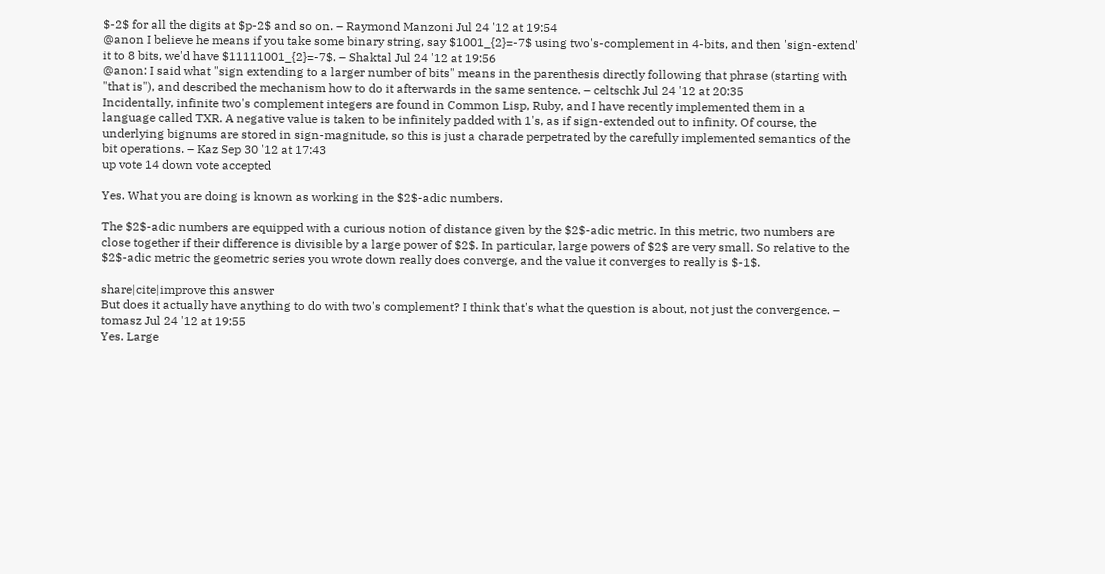$-2$ for all the digits at $p-2$ and so on. – Raymond Manzoni Jul 24 '12 at 19:54
@anon I believe he means if you take some binary string, say $1001_{2}=-7$ using two's-complement in 4-bits, and then 'sign-extend' it to 8 bits, we'd have $11111001_{2}=-7$. – Shaktal Jul 24 '12 at 19:56
@anon: I said what "sign extending to a larger number of bits" means in the parenthesis directly following that phrase (starting with "that is"), and described the mechanism how to do it afterwards in the same sentence. – celtschk Jul 24 '12 at 20:35
Incidentally, infinite two's complement integers are found in Common Lisp, Ruby, and I have recently implemented them in a language called TXR. A negative value is taken to be infinitely padded with 1's, as if sign-extended out to infinity. Of course, the underlying bignums are stored in sign-magnitude, so this is just a charade perpetrated by the carefully implemented semantics of the bit operations. – Kaz Sep 30 '12 at 17:43
up vote 14 down vote accepted

Yes. What you are doing is known as working in the $2$-adic numbers.

The $2$-adic numbers are equipped with a curious notion of distance given by the $2$-adic metric. In this metric, two numbers are close together if their difference is divisible by a large power of $2$. In particular, large powers of $2$ are very small. So relative to the $2$-adic metric the geometric series you wrote down really does converge, and the value it converges to really is $-1$.

share|cite|improve this answer
But does it actually have anything to do with two's complement? I think that's what the question is about, not just the convergence. – tomasz Jul 24 '12 at 19:55
Yes. Large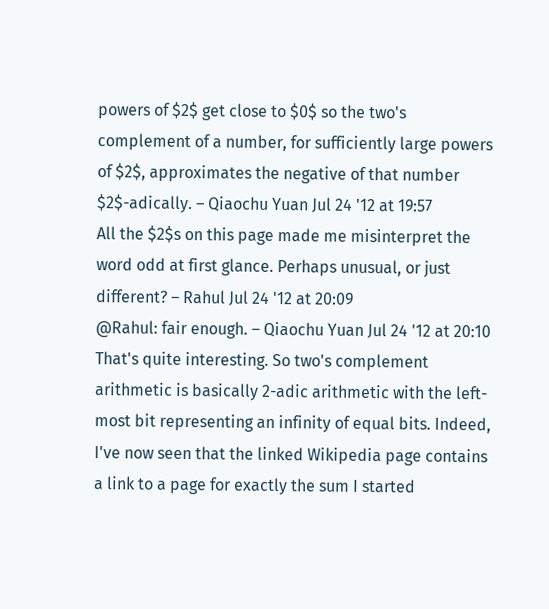powers of $2$ get close to $0$ so the two's complement of a number, for sufficiently large powers of $2$, approximates the negative of that number $2$-adically. – Qiaochu Yuan Jul 24 '12 at 19:57
All the $2$s on this page made me misinterpret the word odd at first glance. Perhaps unusual, or just different? – Rahul Jul 24 '12 at 20:09
@Rahul: fair enough. – Qiaochu Yuan Jul 24 '12 at 20:10
That's quite interesting. So two's complement arithmetic is basically 2-adic arithmetic with the left-most bit representing an infinity of equal bits. Indeed, I've now seen that the linked Wikipedia page contains a link to a page for exactly the sum I started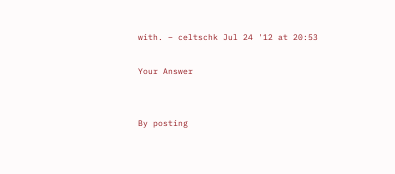with. – celtschk Jul 24 '12 at 20:53

Your Answer


By posting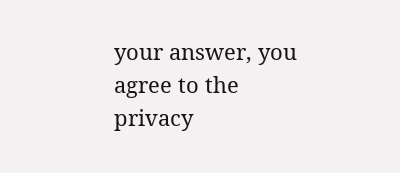your answer, you agree to the privacy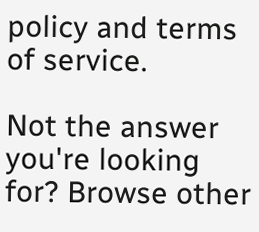policy and terms of service.

Not the answer you're looking for? Browse other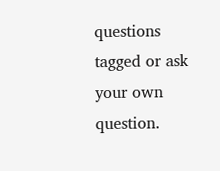questions tagged or ask your own question.